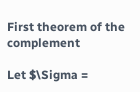First theorem of the complement

Let $\Sigma =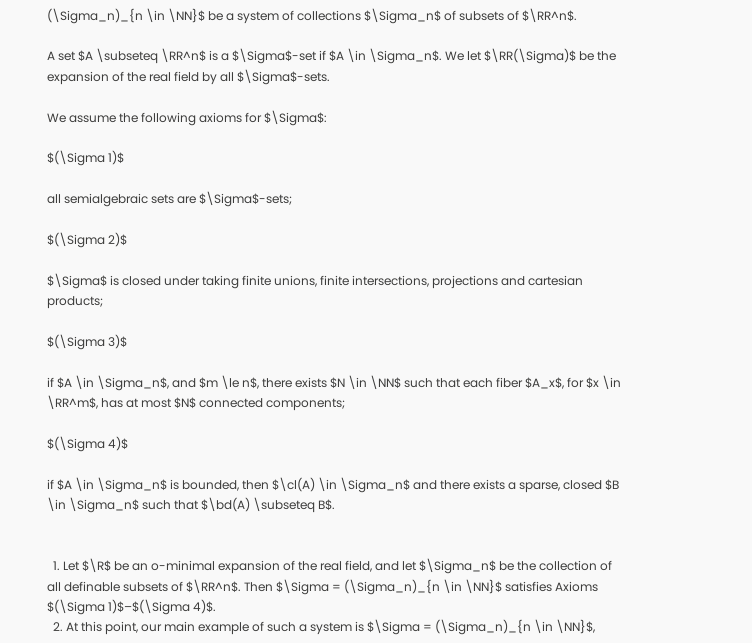(\Sigma_n)_{n \in \NN}$ be a system of collections $\Sigma_n$ of subsets of $\RR^n$.

A set $A \subseteq \RR^n$ is a $\Sigma$-set if $A \in \Sigma_n$. We let $\RR(\Sigma)$ be the expansion of the real field by all $\Sigma$-sets.

We assume the following axioms for $\Sigma$:

$(\Sigma 1)$

all semialgebraic sets are $\Sigma$-sets;

$(\Sigma 2)$

$\Sigma$ is closed under taking finite unions, finite intersections, projections and cartesian products;

$(\Sigma 3)$

if $A \in \Sigma_n$, and $m \le n$, there exists $N \in \NN$ such that each fiber $A_x$, for $x \in \RR^m$, has at most $N$ connected components;

$(\Sigma 4)$

if $A \in \Sigma_n$ is bounded, then $\cl(A) \in \Sigma_n$ and there exists a sparse, closed $B \in \Sigma_n$ such that $\bd(A) \subseteq B$.


  1. Let $\R$ be an o-minimal expansion of the real field, and let $\Sigma_n$ be the collection of all definable subsets of $\RR^n$. Then $\Sigma = (\Sigma_n)_{n \in \NN}$ satisfies Axioms $(\Sigma 1)$–$(\Sigma 4)$.
  2. At this point, our main example of such a system is $\Sigma = (\Sigma_n)_{n \in \NN}$,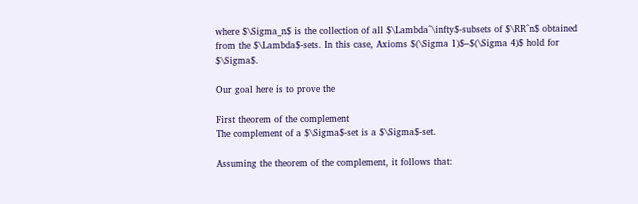where $\Sigma_n$ is the collection of all $\Lambda^\infty$-subsets of $\RR^n$ obtained from the $\Lambda$-sets. In this case, Axioms $(\Sigma 1)$–$(\Sigma 4)$ hold for $\Sigma$.

Our goal here is to prove the

First theorem of the complement
The complement of a $\Sigma$-set is a $\Sigma$-set.

Assuming the theorem of the complement, it follows that: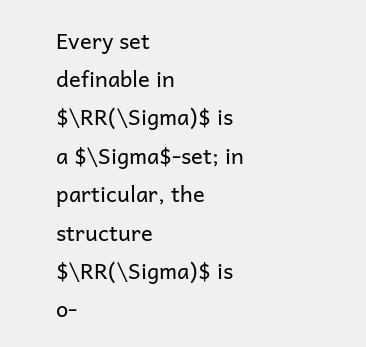Every set definable in $\RR(\Sigma)$ is a $\Sigma$-set; in particular, the structure $\RR(\Sigma)$ is o-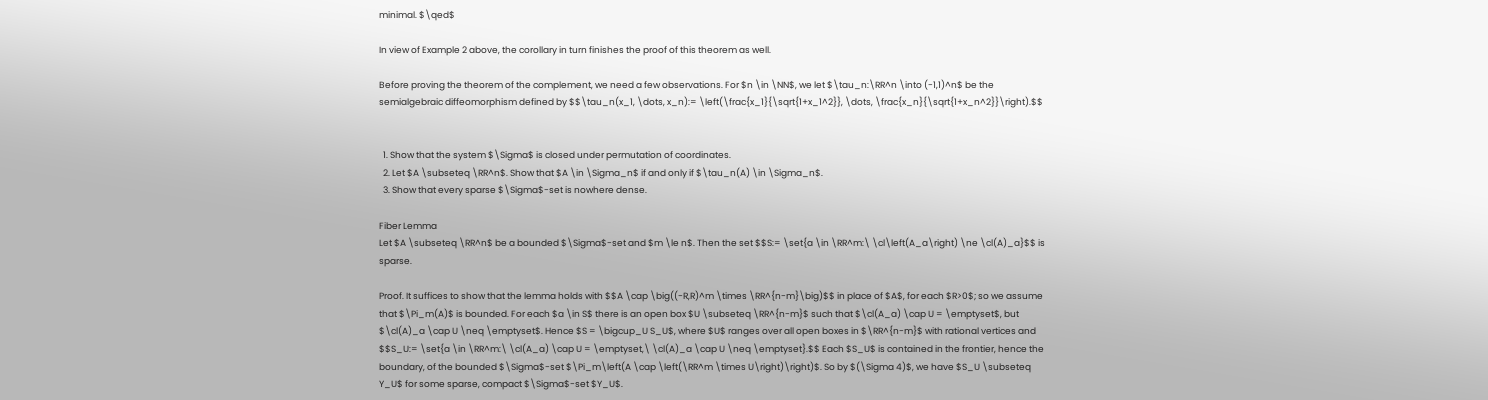minimal. $\qed$

In view of Example 2 above, the corollary in turn finishes the proof of this theorem as well.

Before proving the theorem of the complement, we need a few observations. For $n \in \NN$, we let $\tau_n:\RR^n \into (-1,1)^n$ be the semialgebraic diffeomorphism defined by $$\tau_n(x_1, \dots, x_n):= \left(\frac{x_1}{\sqrt{1+x_1^2}}, \dots, \frac{x_n}{\sqrt{1+x_n^2}}\right).$$


  1. Show that the system $\Sigma$ is closed under permutation of coordinates.
  2. Let $A \subseteq \RR^n$. Show that $A \in \Sigma_n$ if and only if $\tau_n(A) \in \Sigma_n$.
  3. Show that every sparse $\Sigma$-set is nowhere dense.

Fiber Lemma
Let $A \subseteq \RR^n$ be a bounded $\Sigma$-set and $m \le n$. Then the set $$S:= \set{a \in \RR^m:\ \cl\left(A_a\right) \ne \cl(A)_a}$$ is sparse.

Proof. It suffices to show that the lemma holds with $$A \cap \big((-R,R)^m \times \RR^{n-m}\big)$$ in place of $A$, for each $R>0$; so we assume that $\Pi_m(A)$ is bounded. For each $a \in S$ there is an open box $U \subseteq \RR^{n-m}$ such that $\cl(A_a) \cap U = \emptyset$, but $\cl(A)_a \cap U \neq \emptyset$. Hence $S = \bigcup_U S_U$, where $U$ ranges over all open boxes in $\RR^{n-m}$ with rational vertices and $$S_U:= \set{a \in \RR^m:\ \cl(A_a) \cap U = \emptyset,\ \cl(A)_a \cap U \neq \emptyset}.$$ Each $S_U$ is contained in the frontier, hence the boundary, of the bounded $\Sigma$-set $\Pi_m\left(A \cap \left(\RR^m \times U\right)\right)$. So by $(\Sigma 4)$, we have $S_U \subseteq Y_U$ for some sparse, compact $\Sigma$-set $Y_U$.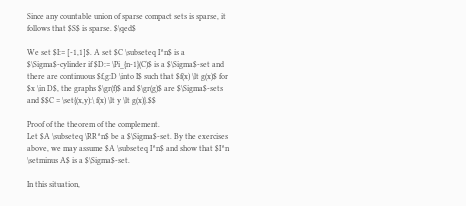Since any countable union of sparse compact sets is sparse, it follows that $S$ is sparse. $\qed$

We set $I:= [-1,1]$. A set $C \subseteq I^n$ is a $\Sigma$-cylinder if $D:= \Pi_{n-1}(C)$ is a $\Sigma$-set and there are continuous $f,g:D \into I$ such that $f(x) \lt g(x)$ for $x \in D$, the graphs $\gr(f)$ and $\gr(g)$ are $\Sigma$-sets and $$C = \set{(x,y):\ f(x) \lt y \lt g(x)}.$$

Proof of the theorem of the complement.
Let $A \subseteq \RR^n$ be a $\Sigma$-set. By the exercises above, we may assume $A \subseteq I^n$ and show that $I^n \setminus A$ is a $\Sigma$-set.

In this situation,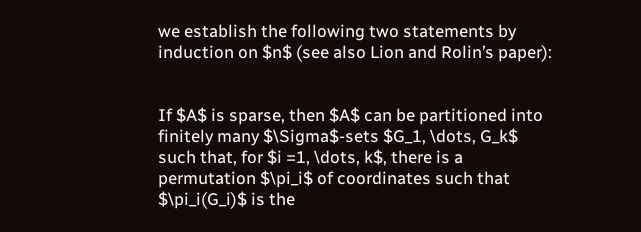we establish the following two statements by induction on $n$ (see also Lion and Rolin’s paper):


If $A$ is sparse, then $A$ can be partitioned into finitely many $\Sigma$-sets $G_1, \dots, G_k$ such that, for $i =1, \dots, k$, there is a permutation $\pi_i$ of coordinates such that $\pi_i(G_i)$ is the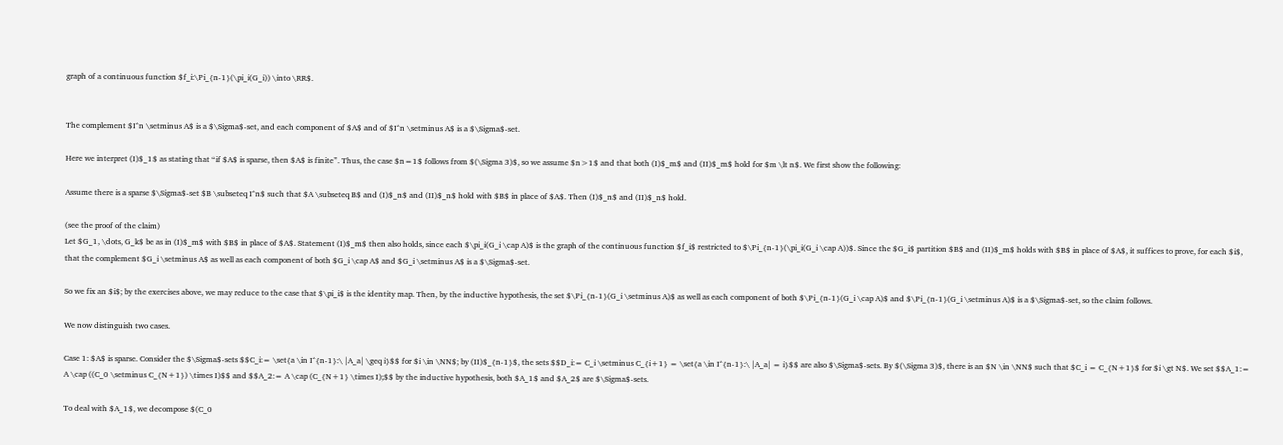graph of a continuous function $f_i:\Pi_{n-1}(\pi_i(G_i)) \into \RR$.


The complement $I^n \setminus A$ is a $\Sigma$-set, and each component of $A$ and of $I^n \setminus A$ is a $\Sigma$-set.

Here we interpret (I)$_1$ as stating that “if $A$ is sparse, then $A$ is finite”. Thus, the case $n=1$ follows from $(\Sigma 3)$, so we assume $n>1$ and that both (I)$_m$ and (II)$_m$ hold for $m \lt n$. We first show the following:

Assume there is a sparse $\Sigma$-set $B \subseteq I^n$ such that $A \subseteq B$ and (I)$_n$ and (II)$_n$ hold with $B$ in place of $A$. Then (I)$_n$ and (II)$_n$ hold.

(see the proof of the claim)
Let $G_1, \dots, G_k$ be as in (I)$_m$ with $B$ in place of $A$. Statement (I)$_m$ then also holds, since each $\pi_i(G_i \cap A)$ is the graph of the continuous function $f_i$ restricted to $\Pi_{n-1}(\pi_i(G_i \cap A))$. Since the $G_i$ partition $B$ and (II)$_m$ holds with $B$ in place of $A$, it suffices to prove, for each $i$, that the complement $G_i \setminus A$ as well as each component of both $G_i \cap A$ and $G_i \setminus A$ is a $\Sigma$-set.

So we fix an $i$; by the exercises above, we may reduce to the case that $\pi_i$ is the identity map. Then, by the inductive hypothesis, the set $\Pi_{n-1}(G_i \setminus A)$ as well as each component of both $\Pi_{n-1}(G_i \cap A)$ and $\Pi_{n-1}(G_i \setminus A)$ is a $\Sigma$-set, so the claim follows.

We now distinguish two cases.

Case 1: $A$ is sparse. Consider the $\Sigma$-sets $$C_i:= \set{a \in I^{n-1}:\ |A_a| \geq i}$$ for $i \in \NN$; by (II)$_{n-1}$, the sets $$D_i:= C_i \setminus C_{i+1} = \set{a \in I^{n-1}:\ |A_a| = i}$$ are also $\Sigma$-sets. By $(\Sigma 3)$, there is an $N \in \NN$ such that $C_i = C_{N+1}$ for $i \gt N$. We set $$A_1:= A \cap ((C_0 \setminus C_{N+1}) \times I)$$ and $$A_2:= A \cap (C_{N+1} \times I);$$ by the inductive hypothesis, both $A_1$ and $A_2$ are $\Sigma$-sets.

To deal with $A_1$, we decompose $(C_0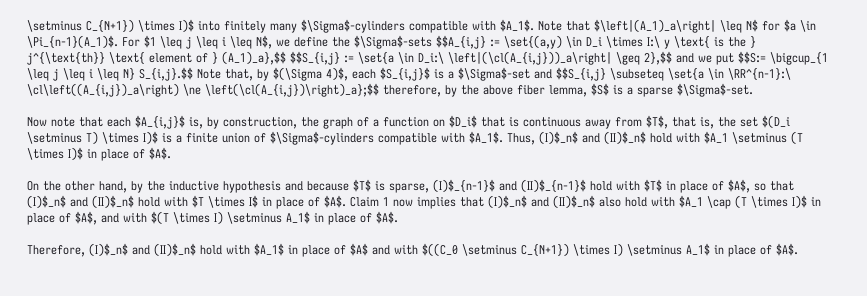\setminus C_{N+1}) \times I)$ into finitely many $\Sigma$-cylinders compatible with $A_1$. Note that $\left|(A_1)_a\right| \leq N$ for $a \in \Pi_{n-1}(A_1)$. For $1 \leq j \leq i \leq N$, we define the $\Sigma$-sets $$A_{i,j} := \set{(a,y) \in D_i \times I:\ y \text{ is the } j^{\text{th}} \text{ element of } (A_1)_a},$$ $$S_{i,j} := \set{a \in D_i:\ \left|(\cl(A_{i,j}))_a\right| \geq 2},$$ and we put $$S:= \bigcup_{1 \leq j \leq i \leq N} S_{i,j}.$$ Note that, by $(\Sigma 4)$, each $S_{i,j}$ is a $\Sigma$-set and $$S_{i,j} \subseteq \set{a \in \RR^{n-1}:\ \cl\left((A_{i,j})_a\right) \ne \left(\cl(A_{i,j})\right)_a};$$ therefore, by the above fiber lemma, $S$ is a sparse $\Sigma$-set.

Now note that each $A_{i,j}$ is, by construction, the graph of a function on $D_i$ that is continuous away from $T$, that is, the set $(D_i \setminus T) \times I)$ is a finite union of $\Sigma$-cylinders compatible with $A_1$. Thus, (I)$_n$ and (II)$_n$ hold with $A_1 \setminus (T \times I)$ in place of $A$.

On the other hand, by the inductive hypothesis and because $T$ is sparse, (I)$_{n-1}$ and (II)$_{n-1}$ hold with $T$ in place of $A$, so that (I)$_n$ and (II)$_n$ hold with $T \times I$ in place of $A$. Claim 1 now implies that (I)$_n$ and (II)$_n$ also hold with $A_1 \cap (T \times I)$ in place of $A$, and with $(T \times I) \setminus A_1$ in place of $A$.

Therefore, (I)$_n$ and (II)$_n$ hold with $A_1$ in place of $A$ and with $((C_0 \setminus C_{N+1}) \times I) \setminus A_1$ in place of $A$.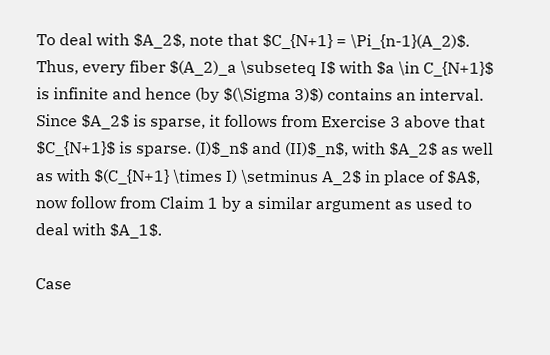To deal with $A_2$, note that $C_{N+1} = \Pi_{n-1}(A_2)$. Thus, every fiber $(A_2)_a \subseteq I$ with $a \in C_{N+1}$ is infinite and hence (by $(\Sigma 3)$) contains an interval. Since $A_2$ is sparse, it follows from Exercise 3 above that $C_{N+1}$ is sparse. (I)$_n$ and (II)$_n$, with $A_2$ as well as with $(C_{N+1} \times I) \setminus A_2$ in place of $A$, now follow from Claim 1 by a similar argument as used to deal with $A_1$.

Case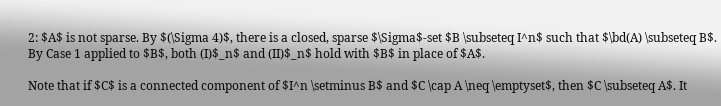2: $A$ is not sparse. By $(\Sigma 4)$, there is a closed, sparse $\Sigma$-set $B \subseteq I^n$ such that $\bd(A) \subseteq B$. By Case 1 applied to $B$, both (I)$_n$ and (II)$_n$ hold with $B$ in place of $A$.

Note that if $C$ is a connected component of $I^n \setminus B$ and $C \cap A \neq \emptyset$, then $C \subseteq A$. It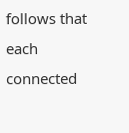follows that each connected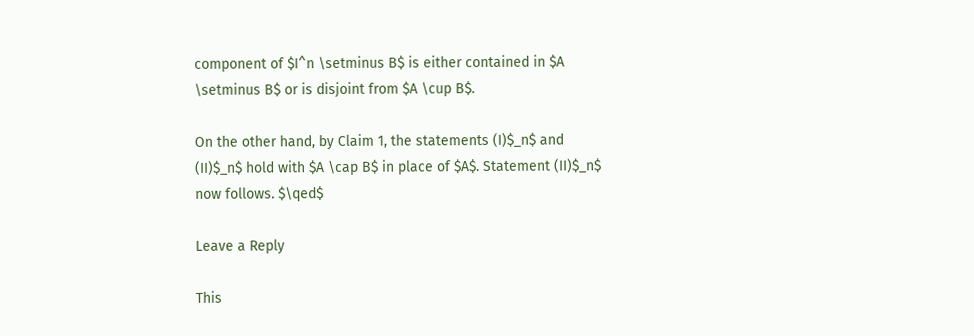component of $I^n \setminus B$ is either contained in $A \setminus B$ or is disjoint from $A \cup B$.

On the other hand, by Claim 1, the statements (I)$_n$ and (II)$_n$ hold with $A \cap B$ in place of $A$. Statement (II)$_n$ now follows. $\qed$

Leave a Reply

This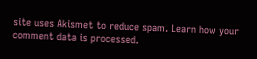site uses Akismet to reduce spam. Learn how your comment data is processed.